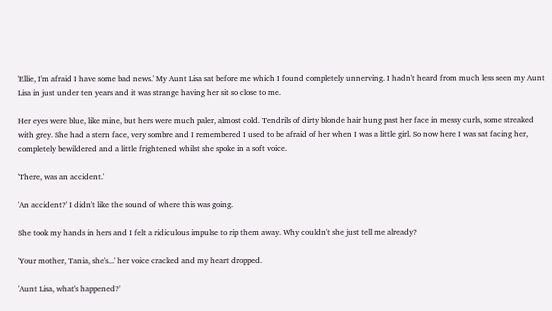'Ellie, I'm afraid I have some bad news.' My Aunt Lisa sat before me which I found completely unnerving. I hadn't heard from much less seen my Aunt Lisa in just under ten years and it was strange having her sit so close to me.

Her eyes were blue, like mine, but hers were much paler, almost cold. Tendrils of dirty blonde hair hung past her face in messy curls, some streaked with grey. She had a stern face, very sombre and I remembered I used to be afraid of her when I was a little girl. So now here I was sat facing her, completely bewildered and a little frightened whilst she spoke in a soft voice.

'There, was an accident.'

'An accident?' I didn't like the sound of where this was going.

She took my hands in hers and I felt a ridiculous impulse to rip them away. Why couldn't she just tell me already?

'Your mother, Tania, she's...' her voice cracked and my heart dropped.

'Aunt Lisa, what's happened?'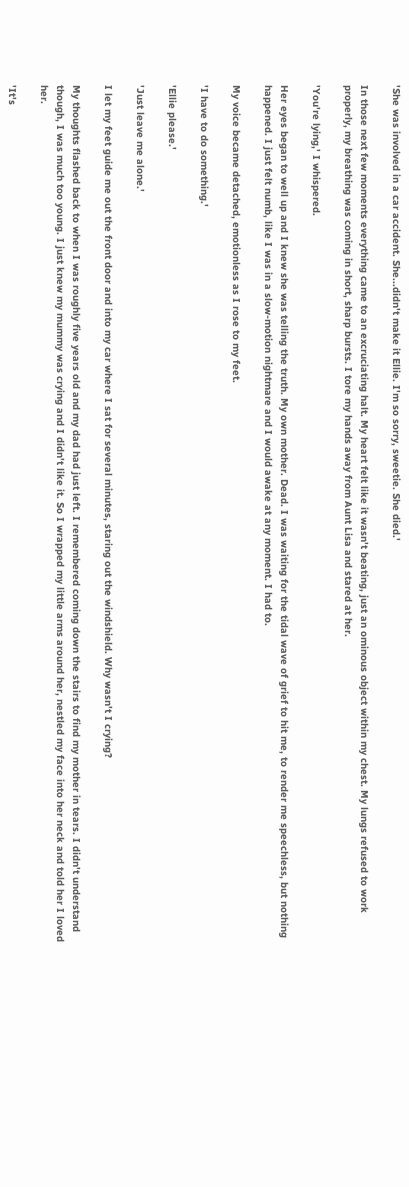'She was involved in a car accident. She...didn't make it Ellie. I'm so sorry, sweetie. She died.'

In those next few moments everything came to an excruciating halt. My heart felt like it wasn't beating, just an ominous object within my chest. My lungs refused to work properly, my breathing was coming in short, sharp bursts. I tore my hands away from Aunt Lisa and stared at her.

'You're lying,' I whispered.

Her eyes began to well up and I knew she was telling the truth. My own mother. Dead. I was waiting for the tidal wave of grief to hit me, to render me speechless, but nothing happened. I just felt numb, like I was in a slow-motion nightmare and I would awake at any moment. I had to.

My voice became detached, emotionless as I rose to my feet.

'I have to do something.'

'Ellie please.'

'Just leave me alone.'

I let my feet guide me out the front door and into my car where I sat for several minutes, staring out the windshield. Why wasn't I crying?

My thoughts flashed back to when I was roughly five years old and my dad had just left. I remembered coming down the stairs to find my mother in tears. I didn't understand though, I was much too young. I just knew my mummy was crying and I didn't like it. So I wrapped my little arms around her, nestled my face into her neck and told her I loved her.

'It's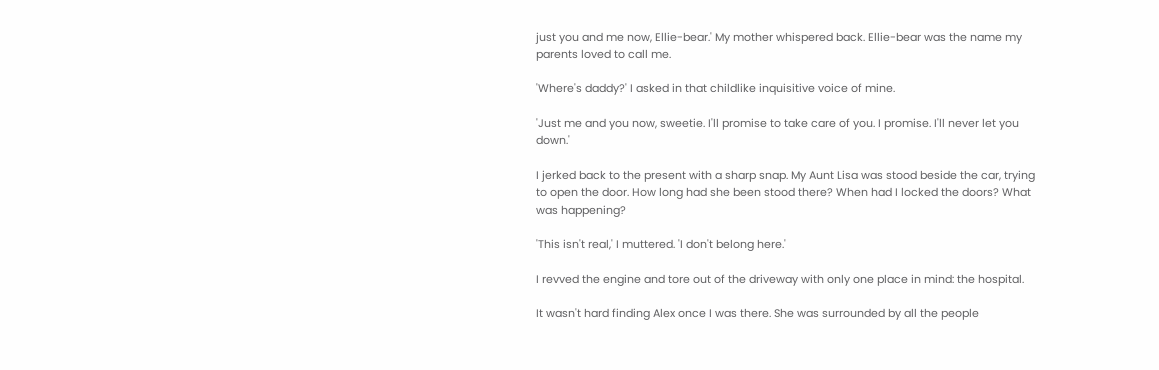just you and me now, Ellie-bear.' My mother whispered back. Ellie-bear was the name my parents loved to call me.

'Where's daddy?' I asked in that childlike inquisitive voice of mine.

'Just me and you now, sweetie. I'll promise to take care of you. I promise. I'll never let you down.'

I jerked back to the present with a sharp snap. My Aunt Lisa was stood beside the car, trying to open the door. How long had she been stood there? When had I locked the doors? What was happening?

'This isn't real,' I muttered. 'I don't belong here.'

I revved the engine and tore out of the driveway with only one place in mind: the hospital.

It wasn't hard finding Alex once I was there. She was surrounded by all the people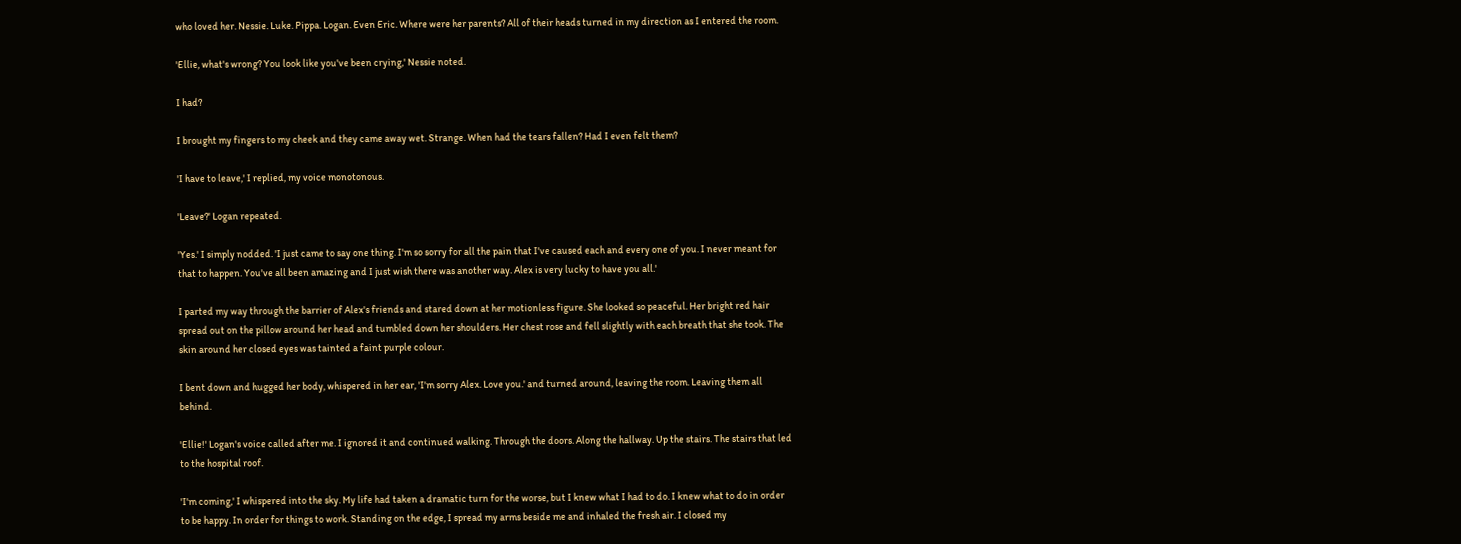who loved her. Nessie. Luke. Pippa. Logan. Even Eric. Where were her parents? All of their heads turned in my direction as I entered the room.

'Ellie, what's wrong? You look like you've been crying,' Nessie noted.

I had?

I brought my fingers to my cheek and they came away wet. Strange. When had the tears fallen? Had I even felt them?

'I have to leave,' I replied, my voice monotonous.

'Leave?' Logan repeated.

'Yes.' I simply nodded. 'I just came to say one thing. I'm so sorry for all the pain that I've caused each and every one of you. I never meant for that to happen. You've all been amazing and I just wish there was another way. Alex is very lucky to have you all.'

I parted my way through the barrier of Alex's friends and stared down at her motionless figure. She looked so peaceful. Her bright red hair spread out on the pillow around her head and tumbled down her shoulders. Her chest rose and fell slightly with each breath that she took. The skin around her closed eyes was tainted a faint purple colour.

I bent down and hugged her body, whispered in her ear, 'I'm sorry Alex. Love you.' and turned around, leaving the room. Leaving them all behind.

'Ellie!' Logan's voice called after me. I ignored it and continued walking. Through the doors. Along the hallway. Up the stairs. The stairs that led to the hospital roof.

'I'm coming,' I whispered into the sky. My life had taken a dramatic turn for the worse, but I knew what I had to do. I knew what to do in order to be happy. In order for things to work. Standing on the edge, I spread my arms beside me and inhaled the fresh air. I closed my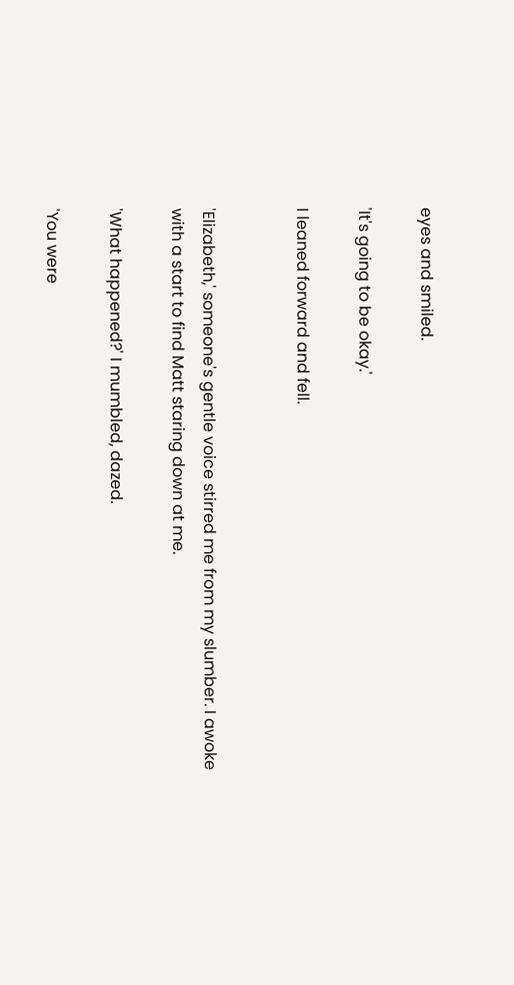eyes and smiled.

'It's going to be okay.'

I leaned forward and fell.


'Elizabeth,' someone's gentle voice stirred me from my slumber. I awoke with a start to find Matt staring down at me.

'What happened?' I mumbled, dazed.

'You were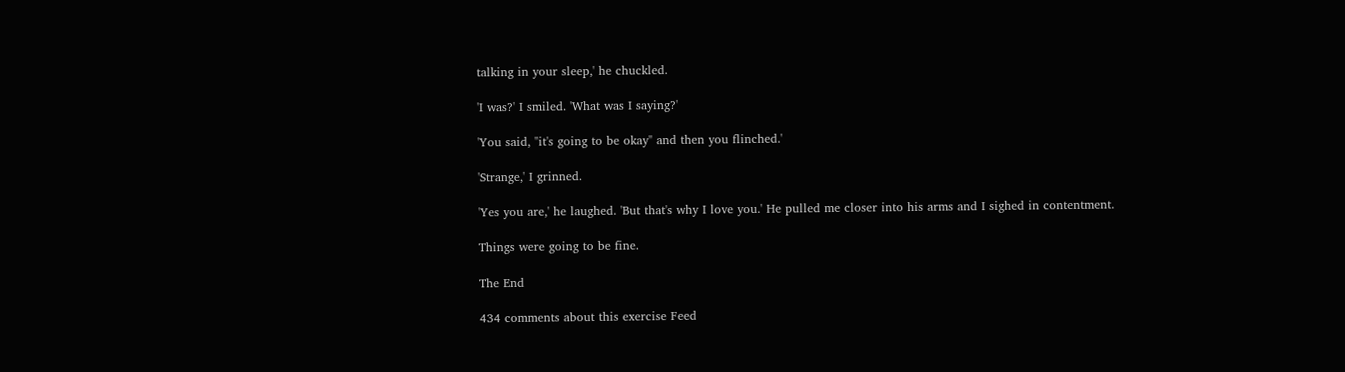talking in your sleep,' he chuckled.

'I was?' I smiled. 'What was I saying?'

'You said, "it's going to be okay" and then you flinched.'

'Strange,' I grinned.

'Yes you are,' he laughed. 'But that's why I love you.' He pulled me closer into his arms and I sighed in contentment.

Things were going to be fine.

The End

434 comments about this exercise Feed